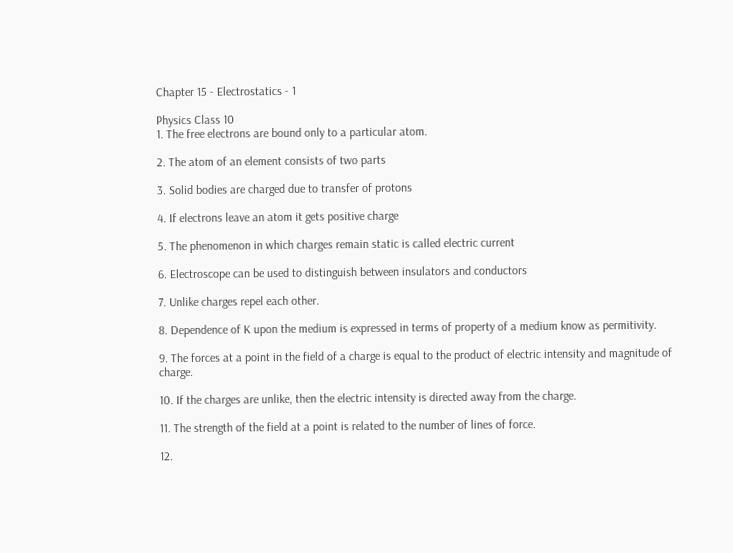Chapter 15 - Electrostatics - 1

Physics Class 10
1. The free electrons are bound only to a particular atom.

2. The atom of an element consists of two parts

3. Solid bodies are charged due to transfer of protons

4. If electrons leave an atom it gets positive charge

5. The phenomenon in which charges remain static is called electric current

6. Electroscope can be used to distinguish between insulators and conductors

7. Unlike charges repel each other.

8. Dependence of K upon the medium is expressed in terms of property of a medium know as permitivity.

9. The forces at a point in the field of a charge is equal to the product of electric intensity and magnitude of charge.

10. If the charges are unlike, then the electric intensity is directed away from the charge.

11. The strength of the field at a point is related to the number of lines of force.

12.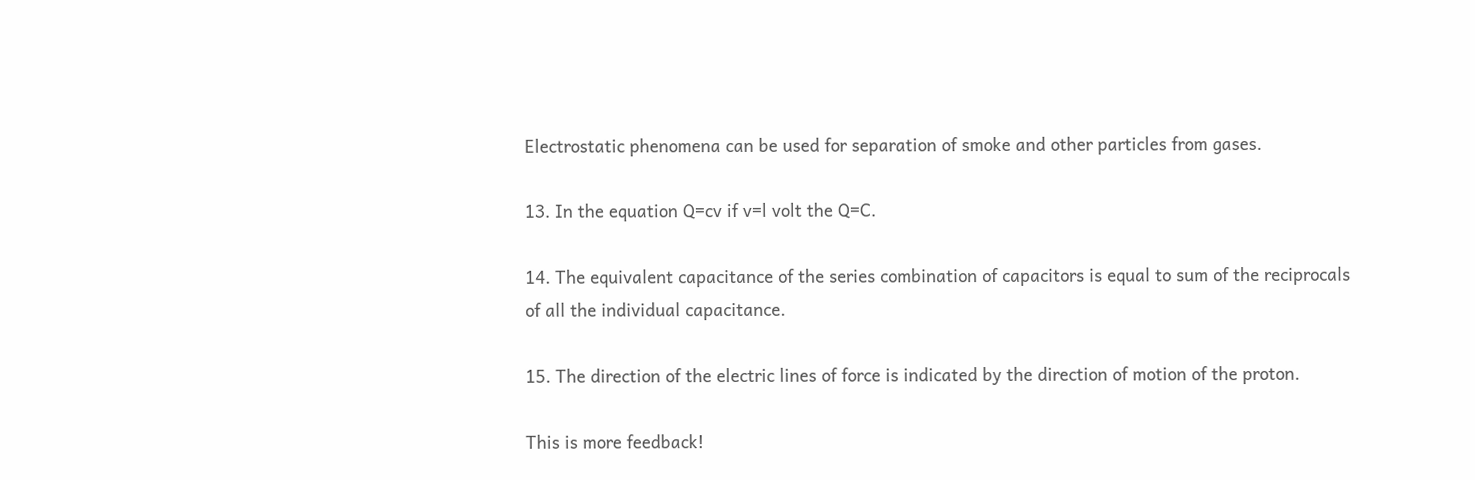Electrostatic phenomena can be used for separation of smoke and other particles from gases.

13. In the equation Q=cv if v=l volt the Q=C.

14. The equivalent capacitance of the series combination of capacitors is equal to sum of the reciprocals of all the individual capacitance.

15. The direction of the electric lines of force is indicated by the direction of motion of the proton.

This is more feedback!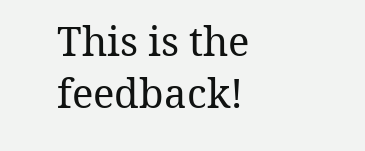This is the feedback!